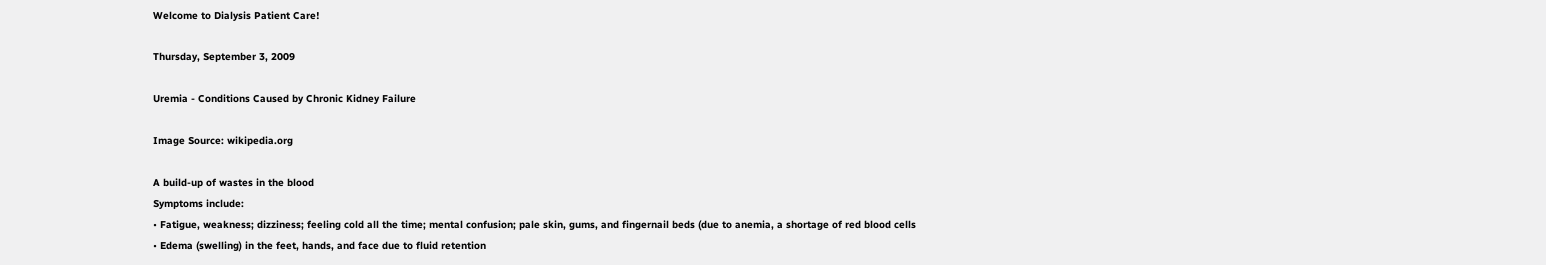Welcome to Dialysis Patient Care!

Thursday, September 3, 2009

Uremia - Conditions Caused by Chronic Kidney Failure

Image Source: wikipedia.org

A build-up of wastes in the blood
Symptoms include:
• Fatigue, weakness; dizziness; feeling cold all the time; mental confusion; pale skin, gums, and fingernail beds (due to anemia, a shortage of red blood cells
• Edema (swelling) in the feet, hands, and face due to fluid retention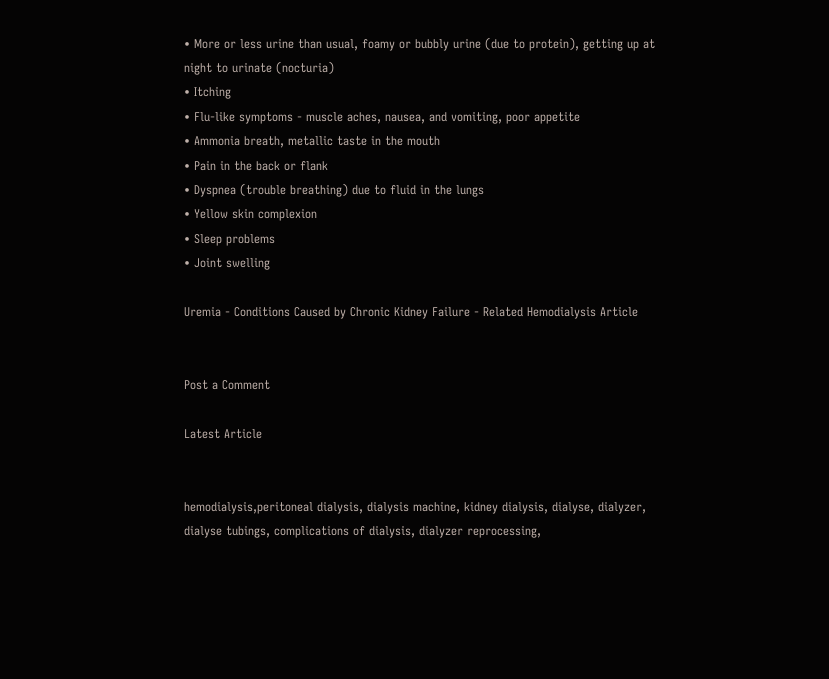• More or less urine than usual, foamy or bubbly urine (due to protein), getting up at night to urinate (nocturia)
• Itching
• Flu-like symptoms - muscle aches, nausea, and vomiting, poor appetite
• Ammonia breath, metallic taste in the mouth
• Pain in the back or flank
• Dyspnea (trouble breathing) due to fluid in the lungs
• Yellow skin complexion
• Sleep problems
• Joint swelling

Uremia - Conditions Caused by Chronic Kidney Failure - Related Hemodialysis Article


Post a Comment

Latest Article


hemodialysis,peritoneal dialysis, dialysis machine, kidney dialysis, dialyse, dialyzer, dialyse tubings, complications of dialysis, dialyzer reprocessing,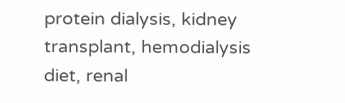protein dialysis, kidney transplant, hemodialysis diet, renal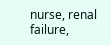nurse, renal failure,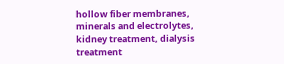hollow fiber membranes, minerals and electrolytes, kidney treatment, dialysis treatment